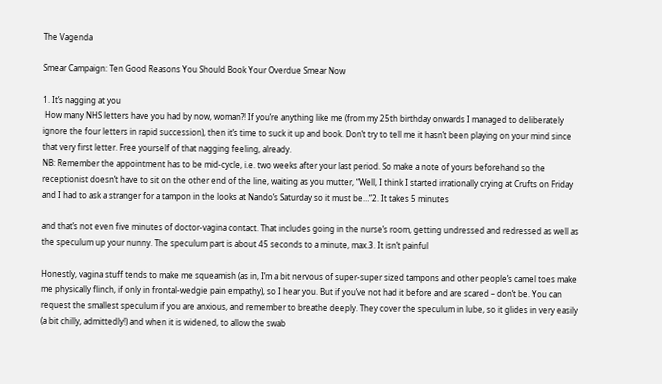The Vagenda

Smear Campaign: Ten Good Reasons You Should Book Your Overdue Smear Now

1. It’s nagging at you
 How many NHS letters have you had by now, woman?! If you’re anything like me (from my 25th birthday onwards I managed to deliberately ignore the four letters in rapid succession), then it’s time to suck it up and book. Don’t try to tell me it hasn’t been playing on your mind since that very first letter. Free yourself of that nagging feeling, already.
NB: Remember the appointment has to be mid-cycle, i.e. two weeks after your last period. So make a note of yours beforehand so the receptionist doesn’t have to sit on the other end of the line, waiting as you mutter, “Well, I think I started irrationally crying at Crufts on Friday and I had to ask a stranger for a tampon in the looks at Nando’s Saturday so it must be…”2. It takes 5 minutes

and that’s not even five minutes of doctor-vagina contact. That includes going in the nurse’s room, getting undressed and redressed as well as the speculum up your nunny. The speculum part is about 45 seconds to a minute, max.3. It isn’t painful

Honestly, vagina stuff tends to make me squeamish (as in, I’m a bit nervous of super-super sized tampons and other people’s camel toes make me physically flinch, if only in frontal-wedgie pain empathy), so I hear you. But if you’ve not had it before and are scared – don’t be. You can request the smallest speculum if you are anxious, and remember to breathe deeply. They cover the speculum in lube, so it glides in very easily (a bit chilly, admittedly!) and when it is widened, to allow the swab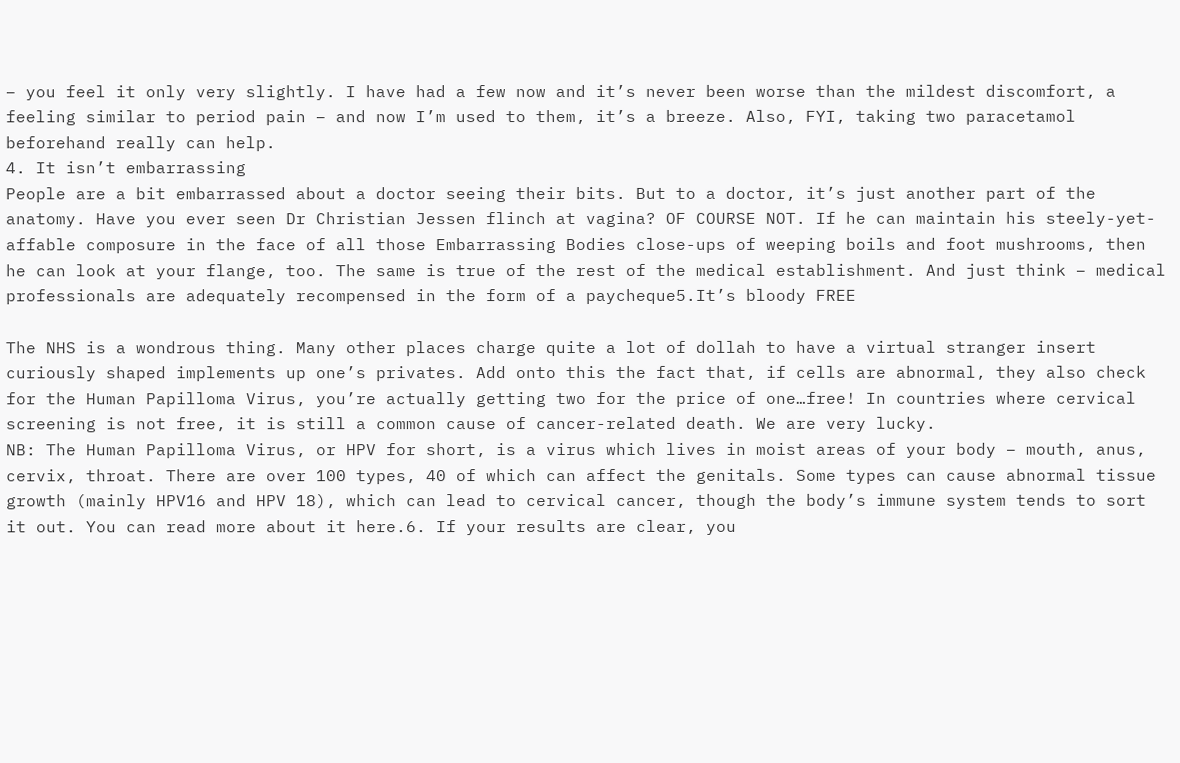– you feel it only very slightly. I have had a few now and it’s never been worse than the mildest discomfort, a feeling similar to period pain – and now I’m used to them, it’s a breeze. Also, FYI, taking two paracetamol beforehand really can help.
4. It isn’t embarrassing
People are a bit embarrassed about a doctor seeing their bits. But to a doctor, it’s just another part of the anatomy. Have you ever seen Dr Christian Jessen flinch at vagina? OF COURSE NOT. If he can maintain his steely-yet-affable composure in the face of all those Embarrassing Bodies close-ups of weeping boils and foot mushrooms, then he can look at your flange, too. The same is true of the rest of the medical establishment. And just think – medical professionals are adequately recompensed in the form of a paycheque5.It’s bloody FREE

The NHS is a wondrous thing. Many other places charge quite a lot of dollah to have a virtual stranger insert curiously shaped implements up one’s privates. Add onto this the fact that, if cells are abnormal, they also check for the Human Papilloma Virus, you’re actually getting two for the price of one…free! In countries where cervical screening is not free, it is still a common cause of cancer-related death. We are very lucky.
NB: The Human Papilloma Virus, or HPV for short, is a virus which lives in moist areas of your body – mouth, anus, cervix, throat. There are over 100 types, 40 of which can affect the genitals. Some types can cause abnormal tissue growth (mainly HPV16 and HPV 18), which can lead to cervical cancer, though the body’s immune system tends to sort it out. You can read more about it here.6. If your results are clear, you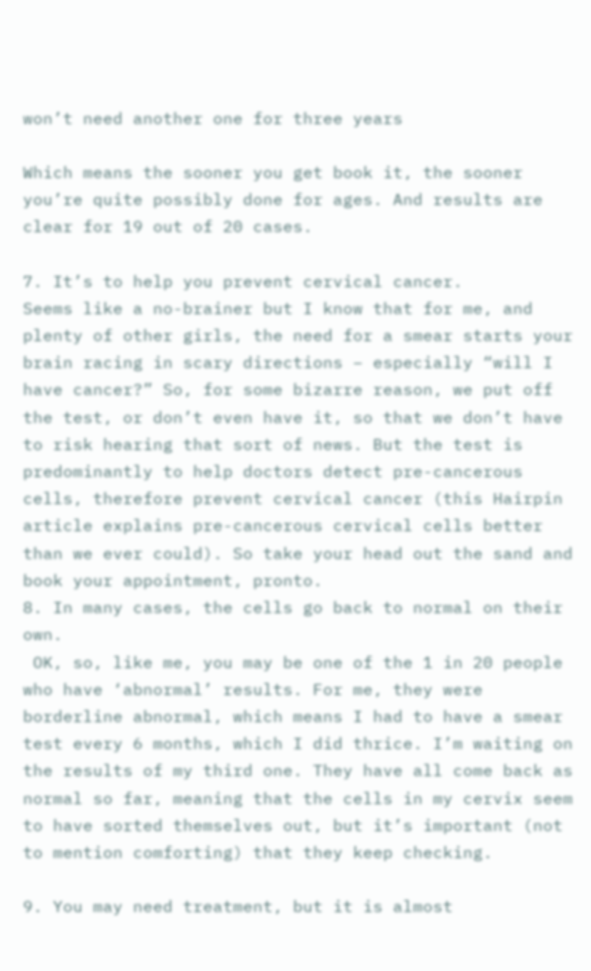won’t need another one for three years

Which means the sooner you get book it, the sooner you’re quite possibly done for ages. And results are clear for 19 out of 20 cases.

7. It’s to help you prevent cervical cancer.
Seems like a no-brainer but I know that for me, and plenty of other girls, the need for a smear starts your brain racing in scary directions – especially “will I have cancer?” So, for some bizarre reason, we put off the test, or don’t even have it, so that we don’t have to risk hearing that sort of news. But the test is predominantly to help doctors detect pre-cancerous cells, therefore prevent cervical cancer (this Hairpin article explains pre-cancerous cervical cells better than we ever could). So take your head out the sand and book your appointment, pronto.
8. In many cases, the cells go back to normal on their own.
 OK, so, like me, you may be one of the 1 in 20 people who have ‘abnormal’ results. For me, they were borderline abnormal, which means I had to have a smear test every 6 months, which I did thrice. I’m waiting on the results of my third one. They have all come back as normal so far, meaning that the cells in my cervix seem to have sorted themselves out, but it’s important (not to mention comforting) that they keep checking.

9. You may need treatment, but it is almost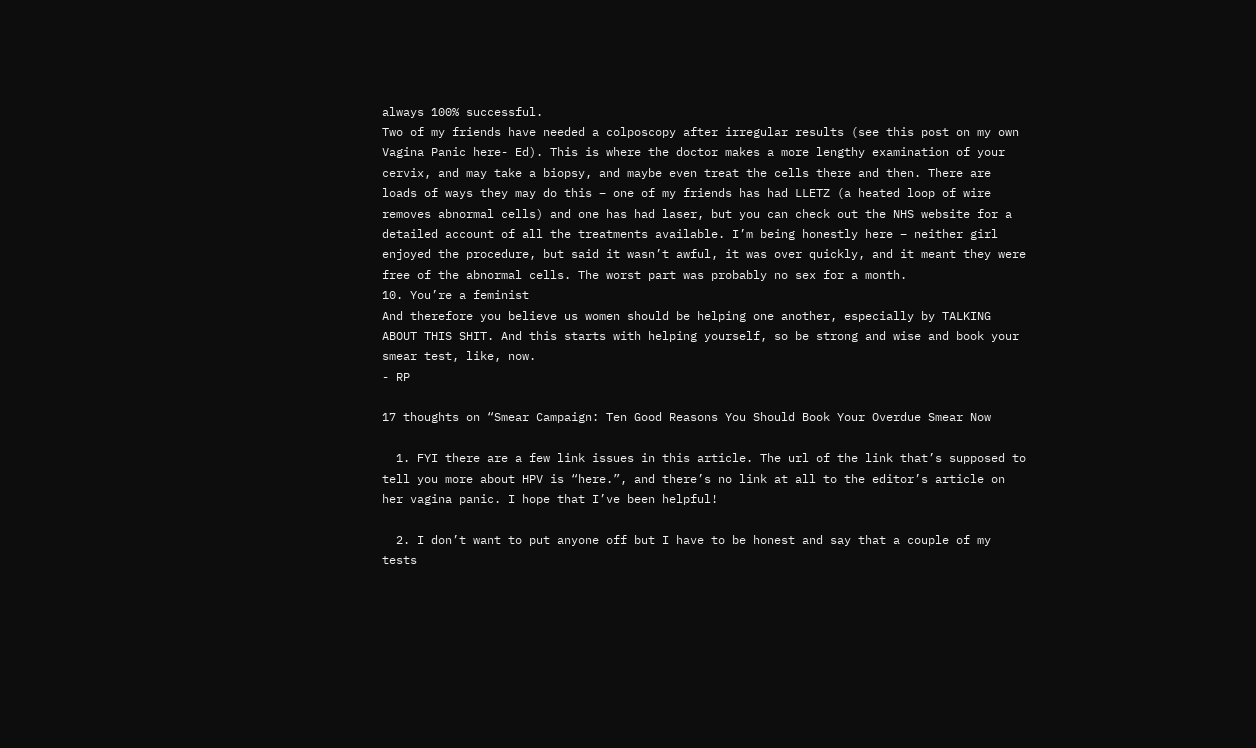always 100% successful.
Two of my friends have needed a colposcopy after irregular results (see this post on my own Vagina Panic here- Ed). This is where the doctor makes a more lengthy examination of your cervix, and may take a biopsy, and maybe even treat the cells there and then. There are loads of ways they may do this – one of my friends has had LLETZ (a heated loop of wire removes abnormal cells) and one has had laser, but you can check out the NHS website for a detailed account of all the treatments available. I’m being honestly here – neither girl enjoyed the procedure, but said it wasn’t awful, it was over quickly, and it meant they were free of the abnormal cells. The worst part was probably no sex for a month.
10. You’re a feminist
And therefore you believe us women should be helping one another, especially by TALKING ABOUT THIS SHIT. And this starts with helping yourself, so be strong and wise and book your smear test, like, now.
- RP

17 thoughts on “Smear Campaign: Ten Good Reasons You Should Book Your Overdue Smear Now

  1. FYI there are a few link issues in this article. The url of the link that’s supposed to tell you more about HPV is “here.”, and there’s no link at all to the editor’s article on her vagina panic. I hope that I’ve been helpful!

  2. I don’t want to put anyone off but I have to be honest and say that a couple of my tests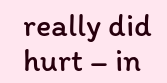really did hurt – in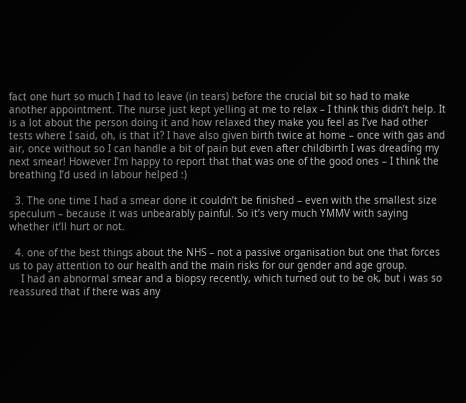fact one hurt so much I had to leave (in tears) before the crucial bit so had to make another appointment. The nurse just kept yelling at me to relax – I think this didn’t help. It is a lot about the person doing it and how relaxed they make you feel as I’ve had other tests where I said, oh, is that it? I have also given birth twice at home – once with gas and air, once without so I can handle a bit of pain but even after childbirth I was dreading my next smear! However I’m happy to report that that was one of the good ones – I think the breathing I’d used in labour helped :)

  3. The one time I had a smear done it couldn’t be finished – even with the smallest size speculum – because it was unbearably painful. So it’s very much YMMV with saying whether it’ll hurt or not.

  4. one of the best things about the NHS – not a passive organisation but one that forces us to pay attention to our health and the main risks for our gender and age group.
    I had an abnormal smear and a biopsy recently, which turned out to be ok, but i was so reassured that if there was any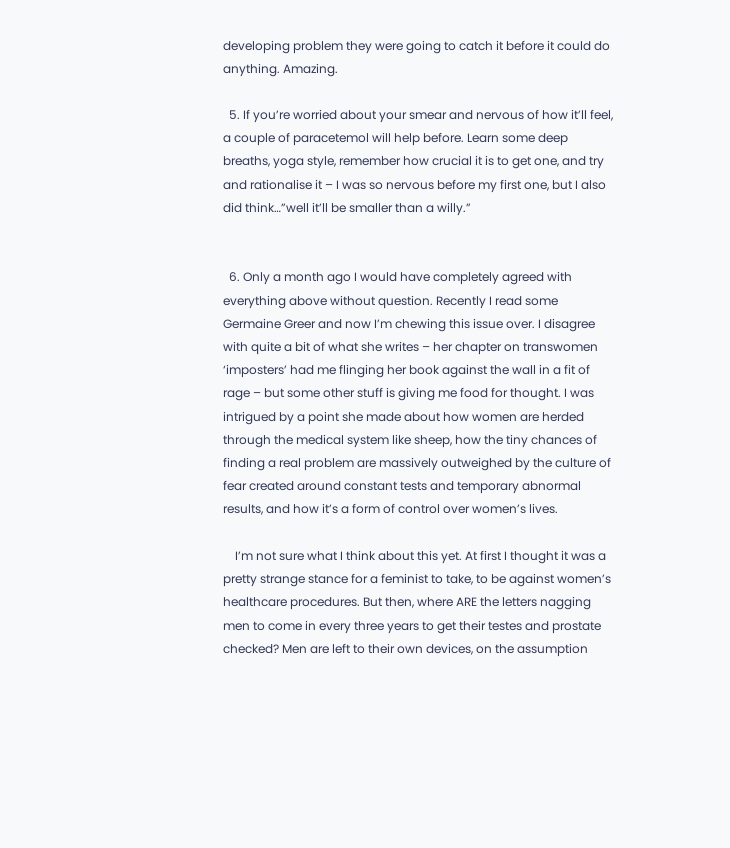developing problem they were going to catch it before it could do anything. Amazing.

  5. If you’re worried about your smear and nervous of how it’ll feel, a couple of paracetemol will help before. Learn some deep breaths, yoga style, remember how crucial it is to get one, and try and rationalise it – I was so nervous before my first one, but I also did think…”well it’ll be smaller than a willy.”


  6. Only a month ago I would have completely agreed with everything above without question. Recently I read some Germaine Greer and now I’m chewing this issue over. I disagree with quite a bit of what she writes – her chapter on transwomen ‘imposters’ had me flinging her book against the wall in a fit of rage – but some other stuff is giving me food for thought. I was intrigued by a point she made about how women are herded through the medical system like sheep, how the tiny chances of finding a real problem are massively outweighed by the culture of fear created around constant tests and temporary abnormal results, and how it’s a form of control over women’s lives.

    I’m not sure what I think about this yet. At first I thought it was a pretty strange stance for a feminist to take, to be against women’s healthcare procedures. But then, where ARE the letters nagging men to come in every three years to get their testes and prostate checked? Men are left to their own devices, on the assumption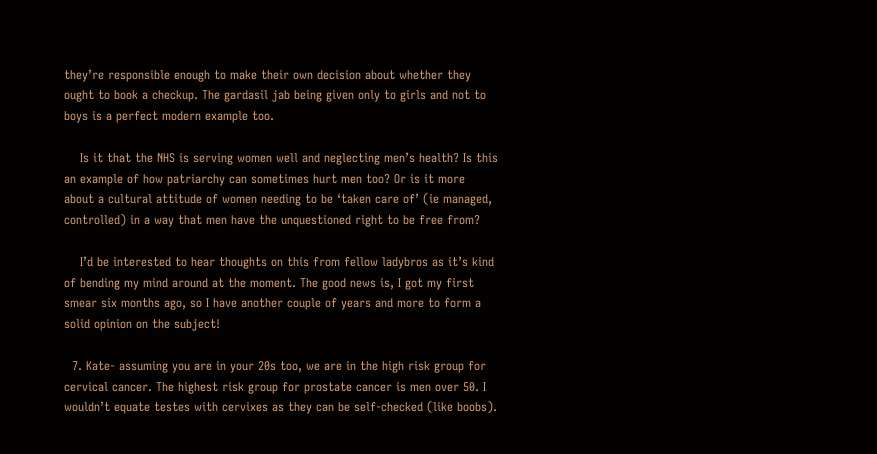they’re responsible enough to make their own decision about whether they ought to book a checkup. The gardasil jab being given only to girls and not to boys is a perfect modern example too.

    Is it that the NHS is serving women well and neglecting men’s health? Is this an example of how patriarchy can sometimes hurt men too? Or is it more about a cultural attitude of women needing to be ‘taken care of’ (ie managed, controlled) in a way that men have the unquestioned right to be free from?

    I’d be interested to hear thoughts on this from fellow ladybros as it’s kind of bending my mind around at the moment. The good news is, I got my first smear six months ago, so I have another couple of years and more to form a solid opinion on the subject!

  7. Kate- assuming you are in your 20s too, we are in the high risk group for cervical cancer. The highest risk group for prostate cancer is men over 50. I wouldn’t equate testes with cervixes as they can be self-checked (like boobs).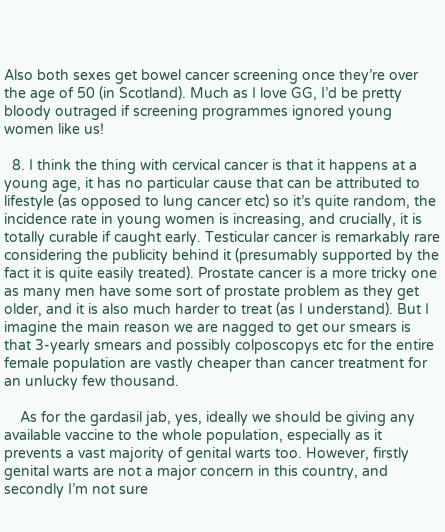Also both sexes get bowel cancer screening once they’re over the age of 50 (in Scotland). Much as I love GG, I’d be pretty bloody outraged if screening programmes ignored young women like us!

  8. I think the thing with cervical cancer is that it happens at a young age, it has no particular cause that can be attributed to lifestyle (as opposed to lung cancer etc) so it’s quite random, the incidence rate in young women is increasing, and crucially, it is totally curable if caught early. Testicular cancer is remarkably rare considering the publicity behind it (presumably supported by the fact it is quite easily treated). Prostate cancer is a more tricky one as many men have some sort of prostate problem as they get older, and it is also much harder to treat (as I understand). But I imagine the main reason we are nagged to get our smears is that 3-yearly smears and possibly colposcopys etc for the entire female population are vastly cheaper than cancer treatment for an unlucky few thousand.

    As for the gardasil jab, yes, ideally we should be giving any available vaccine to the whole population, especially as it prevents a vast majority of genital warts too. However, firstly genital warts are not a major concern in this country, and secondly I’m not sure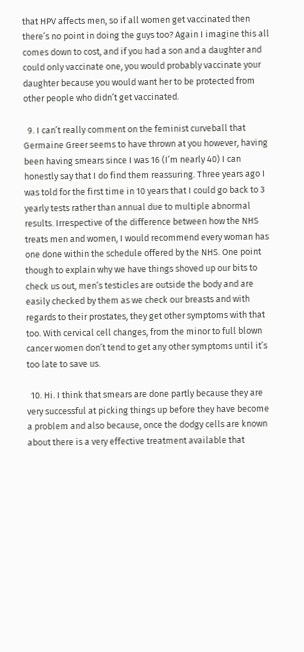that HPV affects men, so if all women get vaccinated then there’s no point in doing the guys too? Again I imagine this all comes down to cost, and if you had a son and a daughter and could only vaccinate one, you would probably vaccinate your daughter because you would want her to be protected from other people who didn’t get vaccinated.

  9. I can’t really comment on the feminist curveball that Germaine Greer seems to have thrown at you however, having been having smears since I was 16 (I’m nearly 40) I can honestly say that I do find them reassuring. Three years ago I was told for the first time in 10 years that I could go back to 3 yearly tests rather than annual due to multiple abnormal results. Irrespective of the difference between how the NHS treats men and women, I would recommend every woman has one done within the schedule offered by the NHS. One point though to explain why we have things shoved up our bits to check us out, men’s testicles are outside the body and are easily checked by them as we check our breasts and with regards to their prostates, they get other symptoms with that too. With cervical cell changes, from the minor to full blown cancer women don’t tend to get any other symptoms until it’s too late to save us.

  10. Hi. I think that smears are done partly because they are very successful at picking things up before they have become a problem and also because, once the dodgy cells are known about there is a very effective treatment available that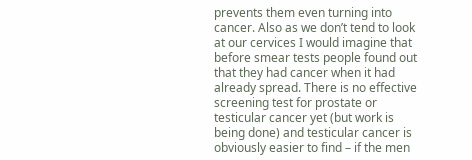prevents them even turning into cancer. Also as we don’t tend to look at our cervices I would imagine that before smear tests people found out that they had cancer when it had already spread. There is no effective screening test for prostate or testicular cancer yet (but work is being done) and testicular cancer is obviously easier to find – if the men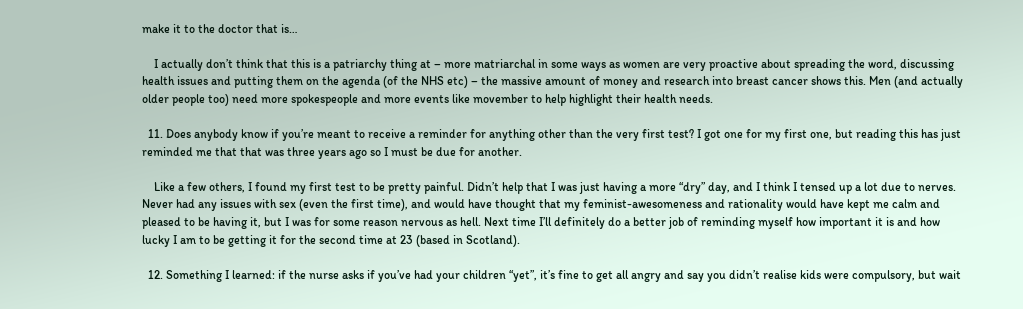make it to the doctor that is…

    I actually don’t think that this is a patriarchy thing at – more matriarchal in some ways as women are very proactive about spreading the word, discussing health issues and putting them on the agenda (of the NHS etc) – the massive amount of money and research into breast cancer shows this. Men (and actually older people too) need more spokespeople and more events like movember to help highlight their health needs.

  11. Does anybody know if you’re meant to receive a reminder for anything other than the very first test? I got one for my first one, but reading this has just reminded me that that was three years ago so I must be due for another.

    Like a few others, I found my first test to be pretty painful. Didn’t help that I was just having a more “dry” day, and I think I tensed up a lot due to nerves. Never had any issues with sex (even the first time), and would have thought that my feminist-awesomeness and rationality would have kept me calm and pleased to be having it, but I was for some reason nervous as hell. Next time I’ll definitely do a better job of reminding myself how important it is and how lucky I am to be getting it for the second time at 23 (based in Scotland).

  12. Something I learned: if the nurse asks if you’ve had your children “yet”, it’s fine to get all angry and say you didn’t realise kids were compulsory, but wait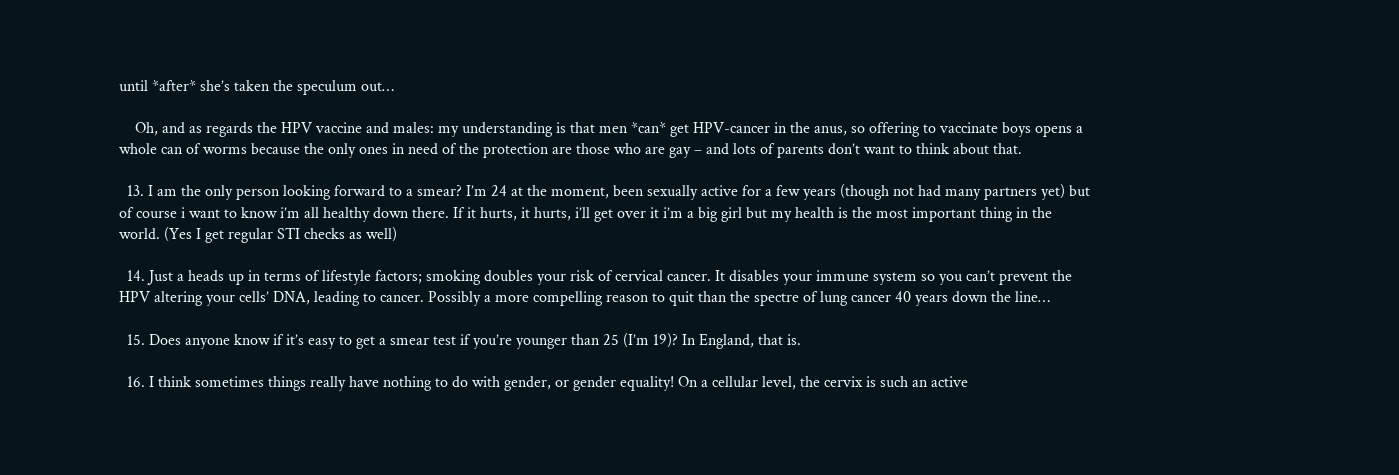until *after* she’s taken the speculum out…

    Oh, and as regards the HPV vaccine and males: my understanding is that men *can* get HPV-cancer in the anus, so offering to vaccinate boys opens a whole can of worms because the only ones in need of the protection are those who are gay – and lots of parents don’t want to think about that.

  13. I am the only person looking forward to a smear? I’m 24 at the moment, been sexually active for a few years (though not had many partners yet) but of course i want to know i’m all healthy down there. If it hurts, it hurts, i’ll get over it i’m a big girl but my health is the most important thing in the world. (Yes I get regular STI checks as well)

  14. Just a heads up in terms of lifestyle factors; smoking doubles your risk of cervical cancer. It disables your immune system so you can’t prevent the HPV altering your cells’ DNA, leading to cancer. Possibly a more compelling reason to quit than the spectre of lung cancer 40 years down the line…

  15. Does anyone know if it’s easy to get a smear test if you’re younger than 25 (I’m 19)? In England, that is.

  16. I think sometimes things really have nothing to do with gender, or gender equality! On a cellular level, the cervix is such an active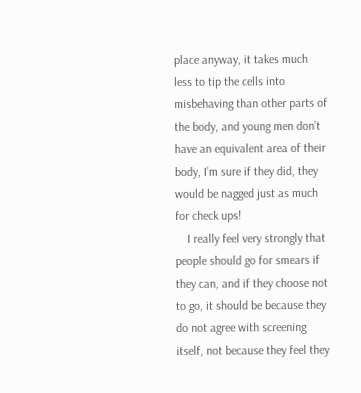place anyway, it takes much less to tip the cells into misbehaving than other parts of the body, and young men don’t have an equivalent area of their body, I’m sure if they did, they would be nagged just as much for check ups!
    I really feel very strongly that people should go for smears if they can, and if they choose not to go, it should be because they do not agree with screening itself, not because they feel they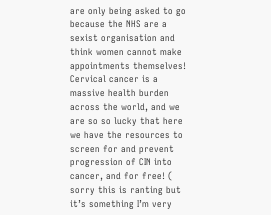are only being asked to go because the NHS are a sexist organisation and think women cannot make appointments themselves! Cervical cancer is a massive health burden across the world, and we are so so lucky that here we have the resources to screen for and prevent progression of CIN into cancer, and for free! ( sorry this is ranting but it’s something I’m very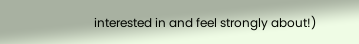interested in and feel strongly about!)